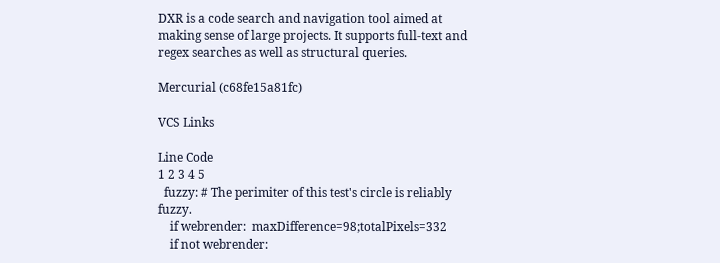DXR is a code search and navigation tool aimed at making sense of large projects. It supports full-text and regex searches as well as structural queries.

Mercurial (c68fe15a81fc)

VCS Links

Line Code
1 2 3 4 5
  fuzzy: # The perimiter of this test's circle is reliably fuzzy.
    if webrender:  maxDifference=98;totalPixels=332
    if not webrender: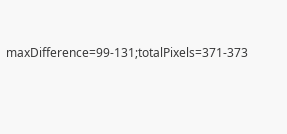maxDifference=99-131;totalPixels=371-373